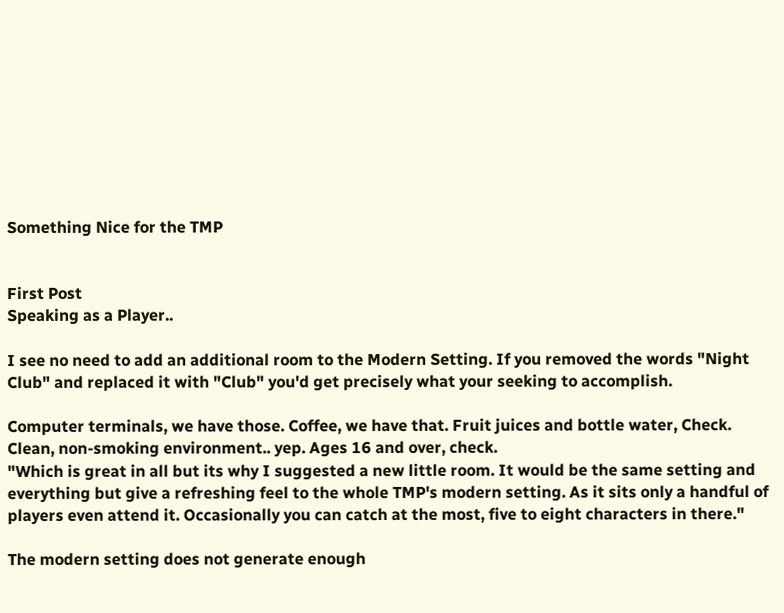Something Nice for the TMP


First Post
Speaking as a Player..

I see no need to add an additional room to the Modern Setting. If you removed the words "Night Club" and replaced it with "Club" you'd get precisely what your seeking to accomplish.

Computer terminals, we have those. Coffee, we have that. Fruit juices and bottle water, Check. Clean, non-smoking environment.. yep. Ages 16 and over, check.
"Which is great in all but its why I suggested a new little room. It would be the same setting and everything but give a refreshing feel to the whole TMP's modern setting. As it sits only a handful of players even attend it. Occasionally you can catch at the most, five to eight characters in there."

The modern setting does not generate enough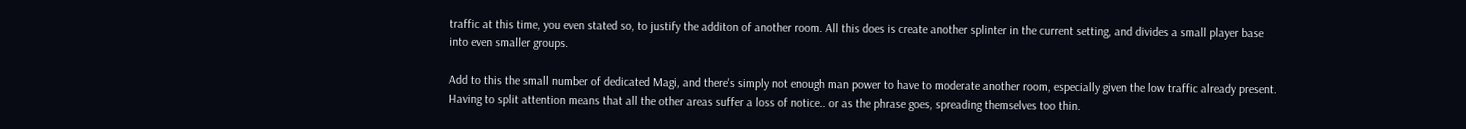traffic at this time, you even stated so, to justify the additon of another room. All this does is create another splinter in the current setting, and divides a small player base into even smaller groups.

Add to this the small number of dedicated Magi, and there's simply not enough man power to have to moderate another room, especially given the low traffic already present. Having to split attention means that all the other areas suffer a loss of notice.. or as the phrase goes, spreading themselves too thin.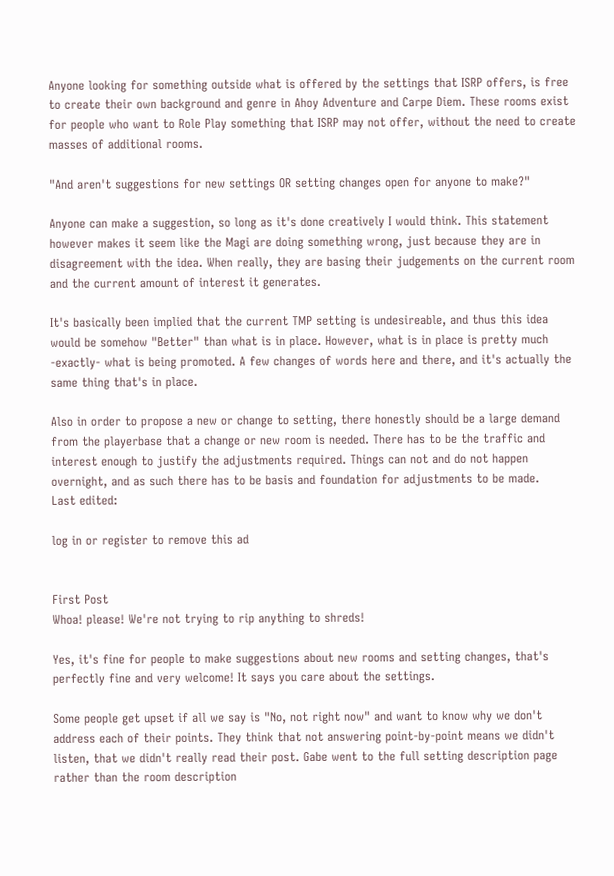Anyone looking for something outside what is offered by the settings that ISRP offers, is free to create their own background and genre in Ahoy Adventure and Carpe Diem. These rooms exist for people who want to Role Play something that ISRP may not offer, without the need to create masses of additional rooms.

"And aren't suggestions for new settings OR setting changes open for anyone to make?"

Anyone can make a suggestion, so long as it's done creatively I would think. This statement however makes it seem like the Magi are doing something wrong, just because they are in disagreement with the idea. When really, they are basing their judgements on the current room and the current amount of interest it generates.

It's basically been implied that the current TMP setting is undesireable, and thus this idea would be somehow "Better" than what is in place. However, what is in place is pretty much -exactly- what is being promoted. A few changes of words here and there, and it's actually the same thing that's in place.

Also in order to propose a new or change to setting, there honestly should be a large demand from the playerbase that a change or new room is needed. There has to be the traffic and interest enough to justify the adjustments required. Things can not and do not happen overnight, and as such there has to be basis and foundation for adjustments to be made.
Last edited:

log in or register to remove this ad


First Post
Whoa! please! We're not trying to rip anything to shreds!

Yes, it's fine for people to make suggestions about new rooms and setting changes, that's perfectly fine and very welcome! It says you care about the settings.

Some people get upset if all we say is "No, not right now" and want to know why we don't address each of their points. They think that not answering point-by-point means we didn't listen, that we didn't really read their post. Gabe went to the full setting description page rather than the room description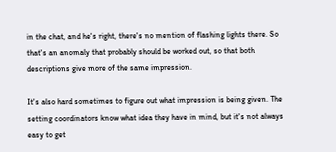in the chat, and he's right, there's no mention of flashing lights there. So that's an anomaly that probably should be worked out, so that both descriptions give more of the same impression.

It's also hard sometimes to figure out what impression is being given. The setting coordinators know what idea they have in mind, but it's not always easy to get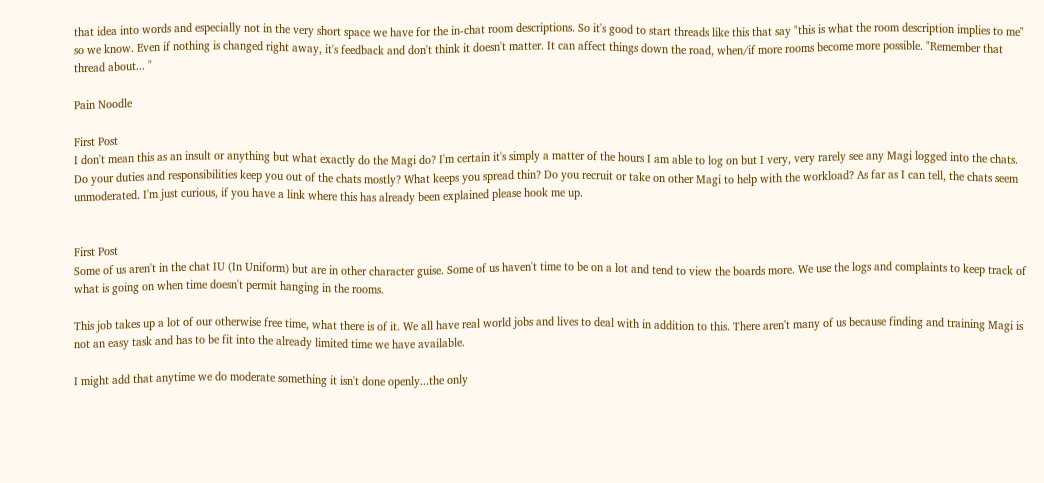that idea into words and especially not in the very short space we have for the in-chat room descriptions. So it's good to start threads like this that say "this is what the room description implies to me" so we know. Even if nothing is changed right away, it's feedback and don't think it doesn't matter. It can affect things down the road, when/if more rooms become more possible. "Remember that thread about... "

Pain Noodle

First Post
I don't mean this as an insult or anything but what exactly do the Magi do? I'm certain it's simply a matter of the hours I am able to log on but I very, very rarely see any Magi logged into the chats. Do your duties and responsibilities keep you out of the chats mostly? What keeps you spread thin? Do you recruit or take on other Magi to help with the workload? As far as I can tell, the chats seem unmoderated. I'm just curious, if you have a link where this has already been explained please hook me up.


First Post
Some of us aren't in the chat IU (In Uniform) but are in other character guise. Some of us haven't time to be on a lot and tend to view the boards more. We use the logs and complaints to keep track of what is going on when time doesn't permit hanging in the rooms.

This job takes up a lot of our otherwise free time, what there is of it. We all have real world jobs and lives to deal with in addition to this. There aren't many of us because finding and training Magi is not an easy task and has to be fit into the already limited time we have available.

I might add that anytime we do moderate something it isn't done openly...the only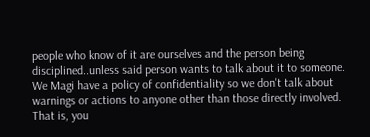people who know of it are ourselves and the person being disciplined..unless said person wants to talk about it to someone. We Magi have a policy of confidentiality so we don't talk about warnings or actions to anyone other than those directly involved. That is, you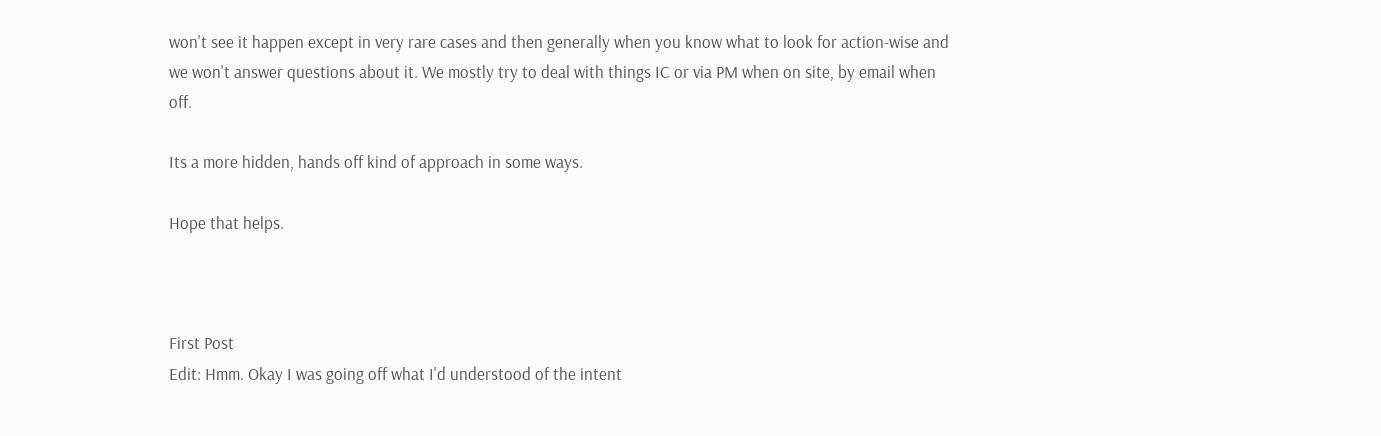won't see it happen except in very rare cases and then generally when you know what to look for action-wise and we won't answer questions about it. We mostly try to deal with things IC or via PM when on site, by email when off.

Its a more hidden, hands off kind of approach in some ways.

Hope that helps.



First Post
Edit: Hmm. Okay I was going off what I'd understood of the intent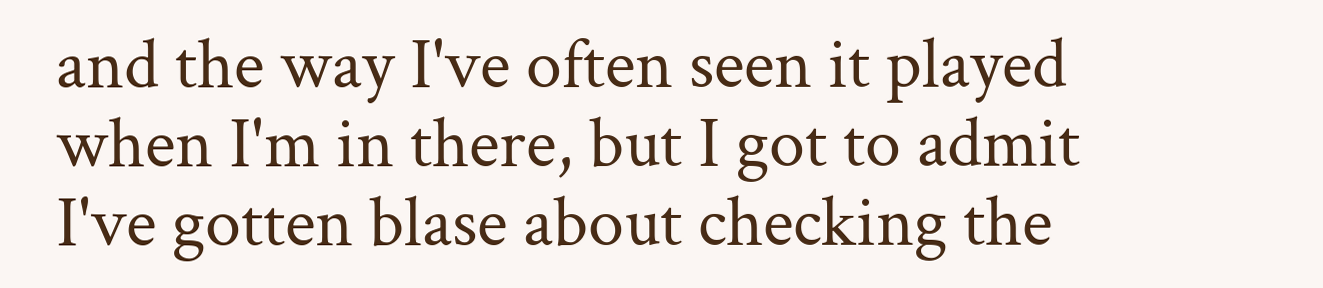and the way I've often seen it played when I'm in there, but I got to admit I've gotten blase about checking the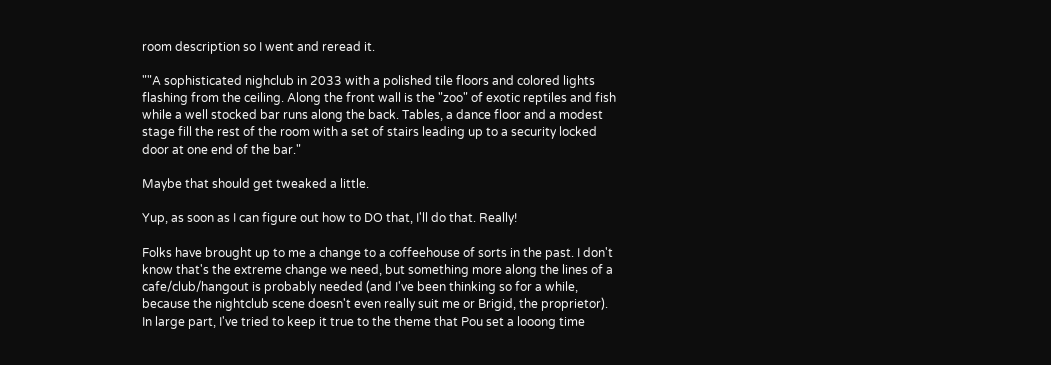room description so I went and reread it.

""A sophisticated nighclub in 2033 with a polished tile floors and colored lights flashing from the ceiling. Along the front wall is the "zoo" of exotic reptiles and fish while a well stocked bar runs along the back. Tables, a dance floor and a modest stage fill the rest of the room with a set of stairs leading up to a security locked door at one end of the bar."

Maybe that should get tweaked a little.

Yup, as soon as I can figure out how to DO that, I'll do that. Really!

Folks have brought up to me a change to a coffeehouse of sorts in the past. I don't know that's the extreme change we need, but something more along the lines of a cafe/club/hangout is probably needed (and I've been thinking so for a while, because the nightclub scene doesn't even really suit me or Brigid, the proprietor). In large part, I've tried to keep it true to the theme that Pou set a looong time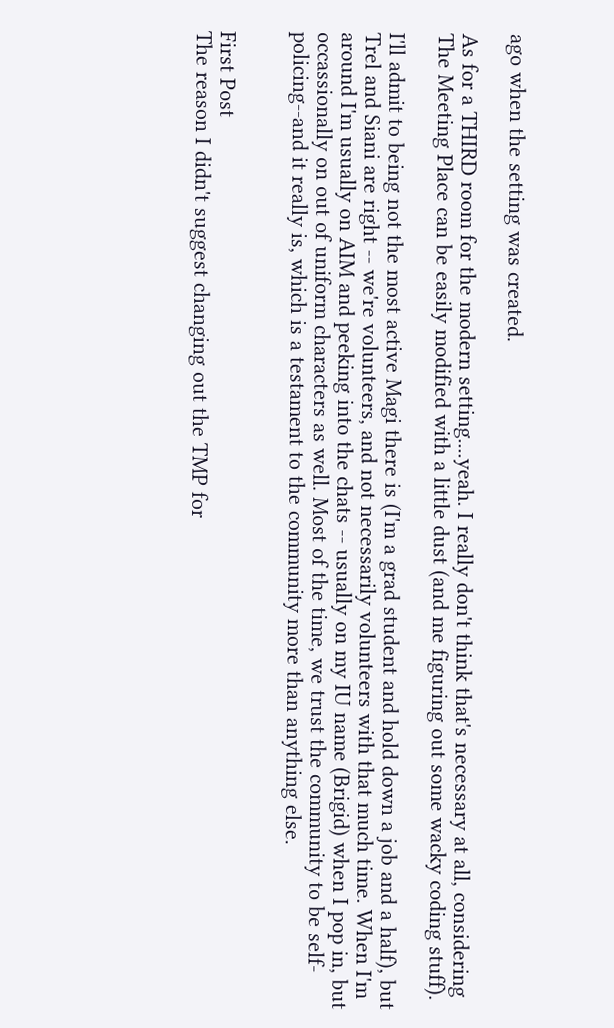ago when the setting was created.

As for a THIRD room for the modern setting....yeah. I really don't think that's necessary at all, considering The Meeting Place can be easily modified with a little dust (and me figuring out some wacky coding stuff).

I'll admit to being not the most active Magi there is (I'm a grad student and hold down a job and a half), but Trel and Siani are right -- we're volunteers, and not necessarily volunteers with that much time. When I'm around I'm usually on AIM and peeking into the chats -- usually on my IU name (Brigid) when I pop in, but occassionally on out of uniform characters as well. Most of the time, we trust the community to be self-policing--and it really is, which is a testament to the community more than anything else.


First Post
The reason I didn't suggest changing out the TMP for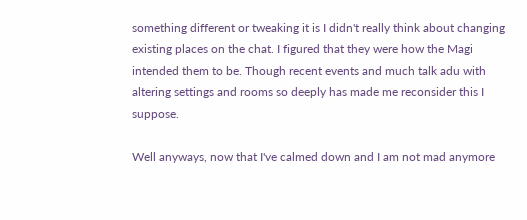something different or tweaking it is I didn't really think about changing existing places on the chat. I figured that they were how the Magi intended them to be. Though recent events and much talk adu with altering settings and rooms so deeply has made me reconsider this I suppose.

Well anyways, now that I've calmed down and I am not mad anymore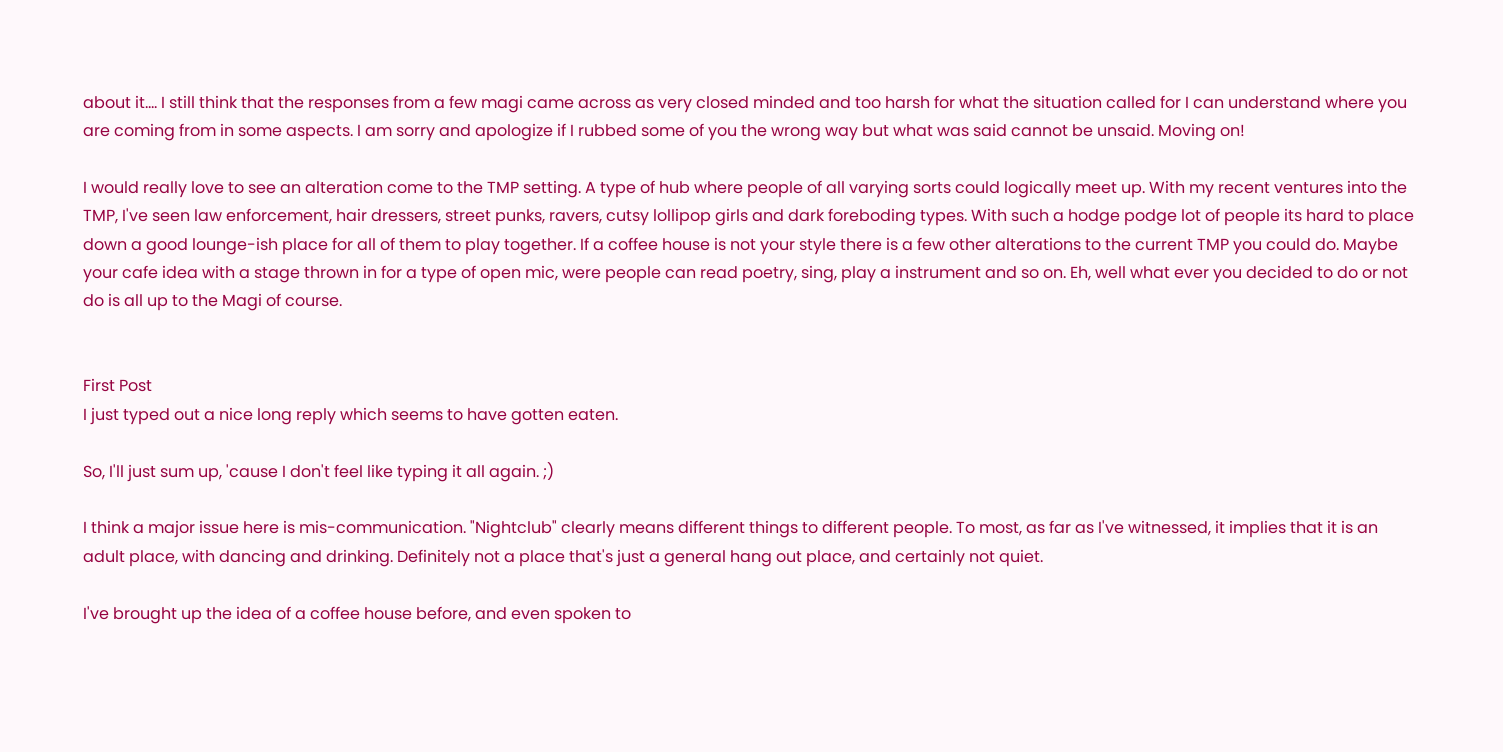about it.... I still think that the responses from a few magi came across as very closed minded and too harsh for what the situation called for I can understand where you are coming from in some aspects. I am sorry and apologize if I rubbed some of you the wrong way but what was said cannot be unsaid. Moving on!

I would really love to see an alteration come to the TMP setting. A type of hub where people of all varying sorts could logically meet up. With my recent ventures into the TMP, I've seen law enforcement, hair dressers, street punks, ravers, cutsy lollipop girls and dark foreboding types. With such a hodge podge lot of people its hard to place down a good lounge-ish place for all of them to play together. If a coffee house is not your style there is a few other alterations to the current TMP you could do. Maybe your cafe idea with a stage thrown in for a type of open mic, were people can read poetry, sing, play a instrument and so on. Eh, well what ever you decided to do or not do is all up to the Magi of course.


First Post
I just typed out a nice long reply which seems to have gotten eaten.

So, I'll just sum up, 'cause I don't feel like typing it all again. ;)

I think a major issue here is mis-communication. "Nightclub" clearly means different things to different people. To most, as far as I've witnessed, it implies that it is an adult place, with dancing and drinking. Definitely not a place that's just a general hang out place, and certainly not quiet.

I've brought up the idea of a coffee house before, and even spoken to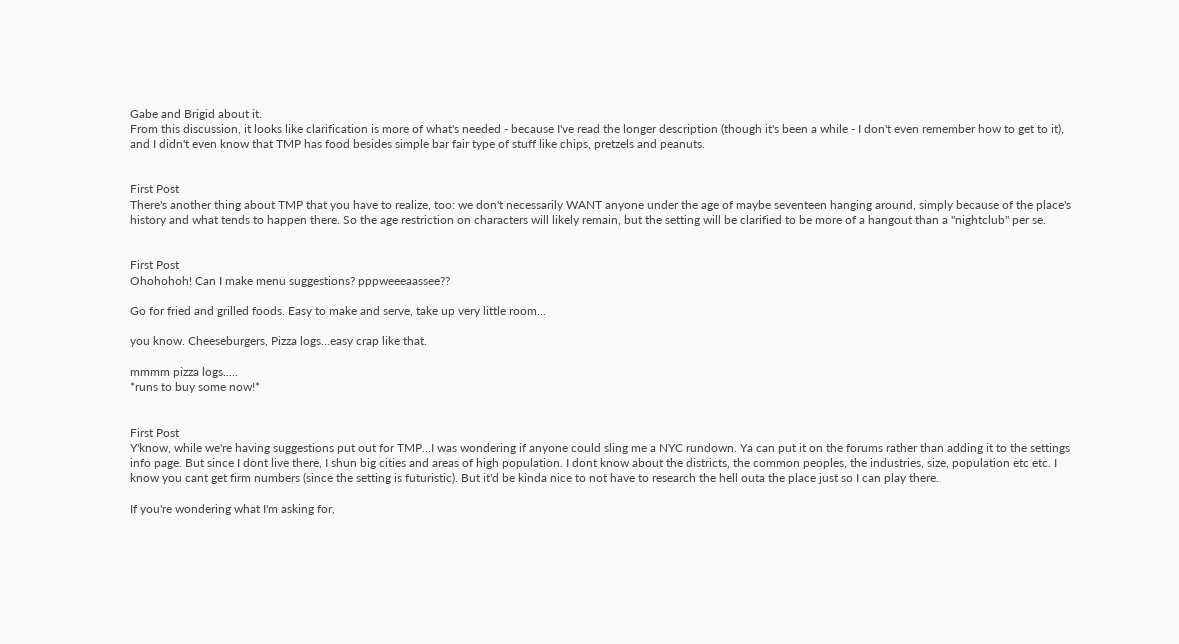Gabe and Brigid about it.
From this discussion, it looks like clarification is more of what's needed - because I've read the longer description (though it's been a while - I don't even remember how to get to it), and I didn't even know that TMP has food besides simple bar fair type of stuff like chips, pretzels and peanuts.


First Post
There's another thing about TMP that you have to realize, too: we don't necessarily WANT anyone under the age of maybe seventeen hanging around, simply because of the place's history and what tends to happen there. So the age restriction on characters will likely remain, but the setting will be clarified to be more of a hangout than a "nightclub" per se.


First Post
Ohohohoh! Can I make menu suggestions? pppweeeaassee??

Go for fried and grilled foods. Easy to make and serve, take up very little room...

you know. Cheeseburgers, Pizza logs...easy crap like that.

mmmm pizza logs.....
*runs to buy some now!*


First Post
Y'know, while we're having suggestions put out for TMP...I was wondering if anyone could sling me a NYC rundown. Ya can put it on the forums rather than adding it to the settings info page. But since I dont live there, I shun big cities and areas of high population. I dont know about the districts, the common peoples, the industries, size, population etc etc. I know you cant get firm numbers (since the setting is futuristic). But it'd be kinda nice to not have to research the hell outa the place just so I can play there.

If you're wondering what I'm asking for,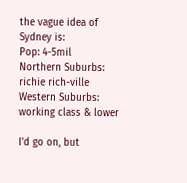the vague idea of Sydney is:
Pop: 4-5mil
Northern Suburbs: richie rich-ville
Western Suburbs: working class & lower

I'd go on, but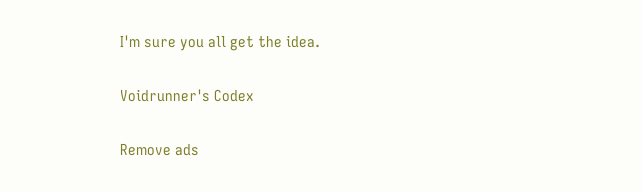I'm sure you all get the idea.

Voidrunner's Codex

Remove ads